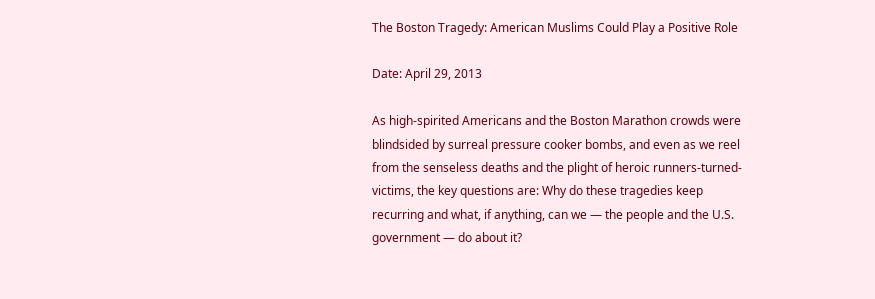The Boston Tragedy: American Muslims Could Play a Positive Role

Date: April 29, 2013

As high-spirited Americans and the Boston Marathon crowds were blindsided by surreal pressure cooker bombs, and even as we reel from the senseless deaths and the plight of heroic runners-turned-victims, the key questions are: Why do these tragedies keep recurring and what, if anything, can we — the people and the U.S. government — do about it?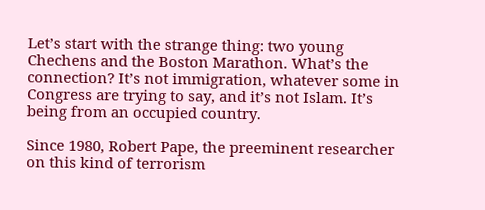Let’s start with the strange thing: two young Chechens and the Boston Marathon. What’s the connection? It’s not immigration, whatever some in Congress are trying to say, and it’s not Islam. It’s being from an occupied country.

Since 1980, Robert Pape, the preeminent researcher on this kind of terrorism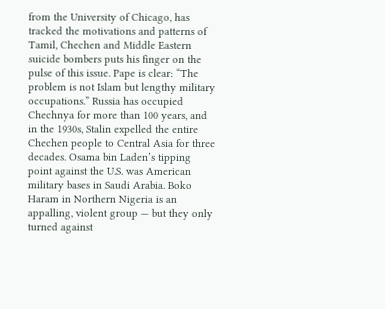from the University of Chicago, has tracked the motivations and patterns of Tamil, Chechen and Middle Eastern suicide bombers puts his finger on the pulse of this issue. Pape is clear: “The problem is not Islam but lengthy military occupations.” Russia has occupied Chechnya for more than 100 years, and in the 1930s, Stalin expelled the entire Chechen people to Central Asia for three decades. Osama bin Laden’s tipping point against the U.S. was American military bases in Saudi Arabia. Boko Haram in Northern Nigeria is an appalling, violent group — but they only turned against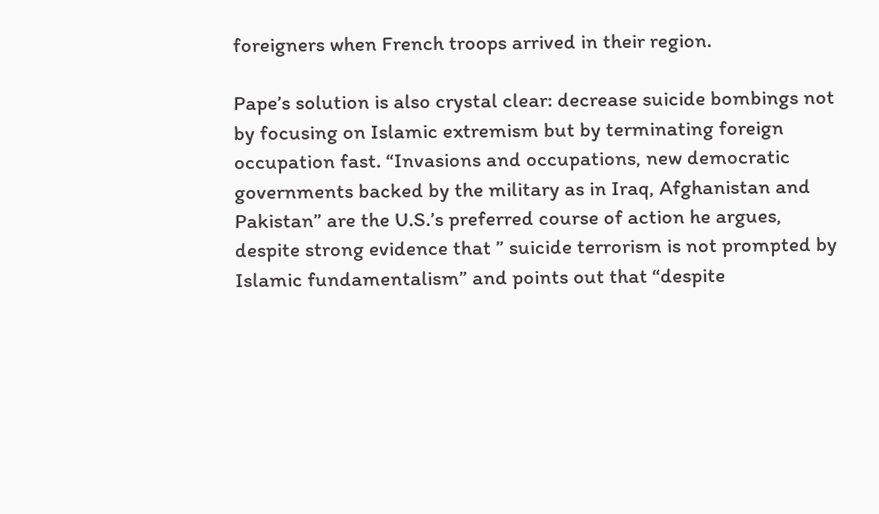foreigners when French troops arrived in their region.

Pape’s solution is also crystal clear: decrease suicide bombings not by focusing on Islamic extremism but by terminating foreign occupation fast. “Invasions and occupations, new democratic governments backed by the military as in Iraq, Afghanistan and Pakistan” are the U.S.’s preferred course of action he argues, despite strong evidence that ” suicide terrorism is not prompted by Islamic fundamentalism” and points out that “despite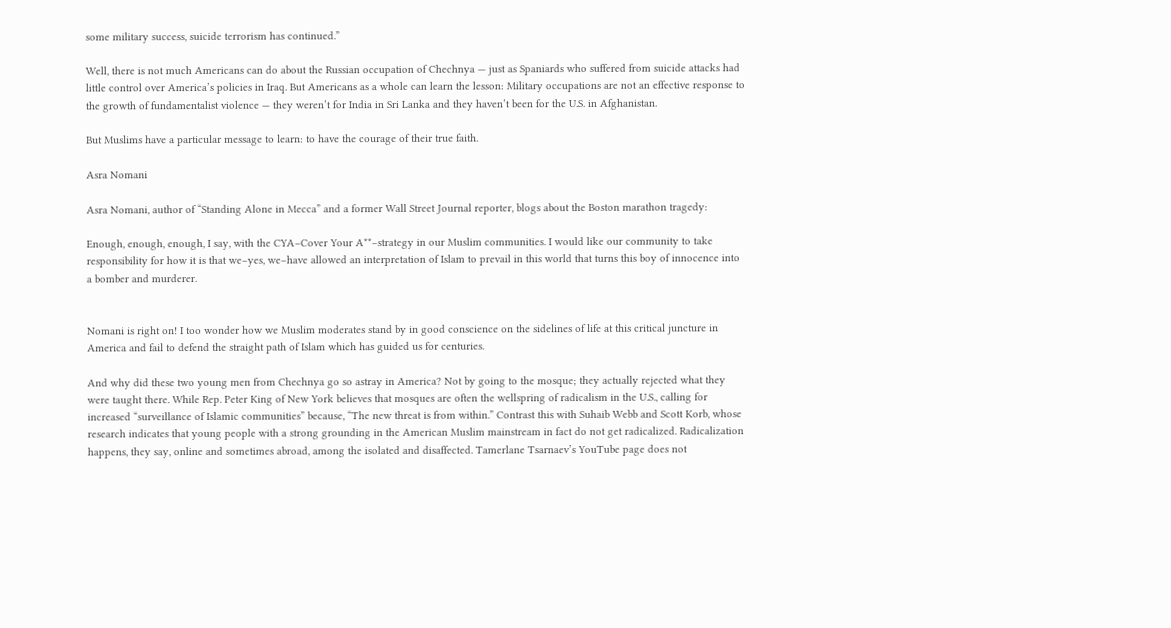some military success, suicide terrorism has continued.”

Well, there is not much Americans can do about the Russian occupation of Chechnya — just as Spaniards who suffered from suicide attacks had little control over America’s policies in Iraq. But Americans as a whole can learn the lesson: Military occupations are not an effective response to the growth of fundamentalist violence — they weren’t for India in Sri Lanka and they haven’t been for the U.S. in Afghanistan.

But Muslims have a particular message to learn: to have the courage of their true faith.

Asra Nomani

Asra Nomani, author of “Standing Alone in Mecca” and a former Wall Street Journal reporter, blogs about the Boston marathon tragedy:

Enough, enough, enough, I say, with the CYA–Cover Your A**–strategy in our Muslim communities. I would like our community to take responsibility for how it is that we–yes, we–have allowed an interpretation of Islam to prevail in this world that turns this boy of innocence into a bomber and murderer.


Nomani is right on! I too wonder how we Muslim moderates stand by in good conscience on the sidelines of life at this critical juncture in America and fail to defend the straight path of Islam which has guided us for centuries.

And why did these two young men from Chechnya go so astray in America? Not by going to the mosque; they actually rejected what they were taught there. While Rep. Peter King of New York believes that mosques are often the wellspring of radicalism in the U.S., calling for increased “surveillance of Islamic communities” because, “The new threat is from within.” Contrast this with Suhaib Webb and Scott Korb, whose research indicates that young people with a strong grounding in the American Muslim mainstream in fact do not get radicalized. Radicalization happens, they say, online and sometimes abroad, among the isolated and disaffected. Tamerlane Tsarnaev’s YouTube page does not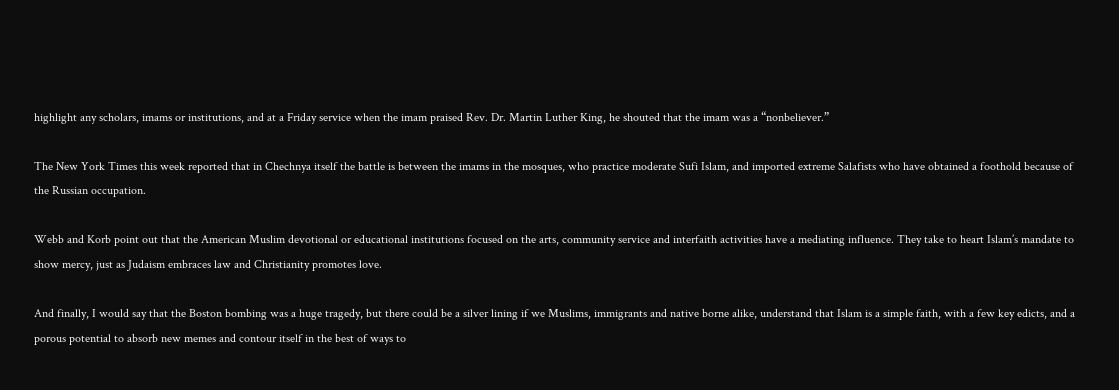highlight any scholars, imams or institutions, and at a Friday service when the imam praised Rev. Dr. Martin Luther King, he shouted that the imam was a “nonbeliever.”

The New York Times this week reported that in Chechnya itself the battle is between the imams in the mosques, who practice moderate Sufi Islam, and imported extreme Salafists who have obtained a foothold because of the Russian occupation.

Webb and Korb point out that the American Muslim devotional or educational institutions focused on the arts, community service and interfaith activities have a mediating influence. They take to heart Islam’s mandate to show mercy, just as Judaism embraces law and Christianity promotes love.

And finally, I would say that the Boston bombing was a huge tragedy, but there could be a silver lining if we Muslims, immigrants and native borne alike, understand that Islam is a simple faith, with a few key edicts, and a porous potential to absorb new memes and contour itself in the best of ways to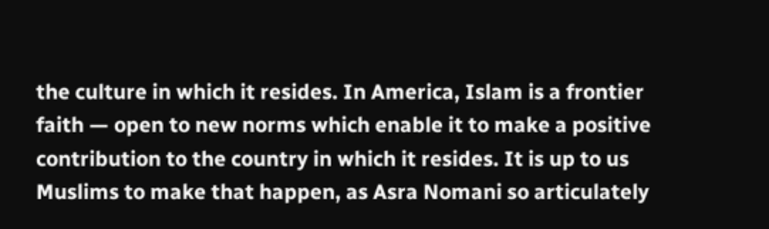the culture in which it resides. In America, Islam is a frontier faith — open to new norms which enable it to make a positive contribution to the country in which it resides. It is up to us Muslims to make that happen, as Asra Nomani so articulately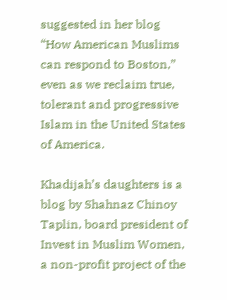suggested in her blog “How American Muslims can respond to Boston,” even as we reclaim true, tolerant and progressive Islam in the United States of America.

Khadijah’s daughters is a blog by Shahnaz Chinoy Taplin, board president of Invest in Muslim Women, a non-profit project of the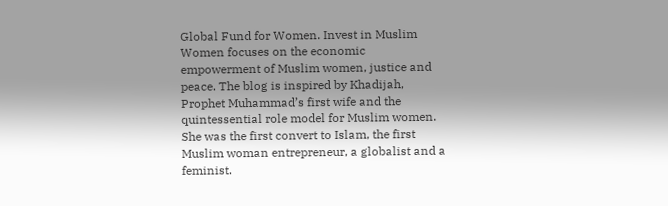Global Fund for Women. Invest in Muslim Women focuses on the economic empowerment of Muslim women, justice and peace. The blog is inspired by Khadijah, Prophet Muhammad’s first wife and the quintessential role model for Muslim women. She was the first convert to Islam, the first Muslim woman entrepreneur, a globalist and a feminist.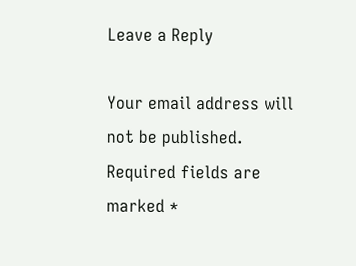Leave a Reply

Your email address will not be published. Required fields are marked *